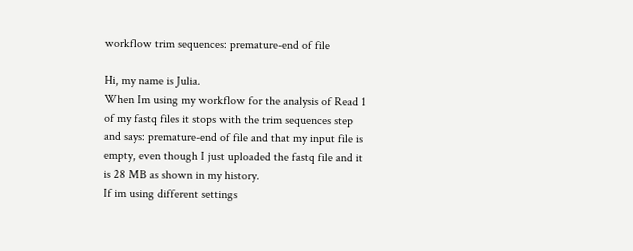workflow trim sequences: premature-end of file

Hi, my name is Julia.
When Im using my workflow for the analysis of Read 1 of my fastq files it stops with the trim sequences step and says: premature-end of file and that my input file is empty, even though I just uploaded the fastq file and it is 28 MB as shown in my history.
If im using different settings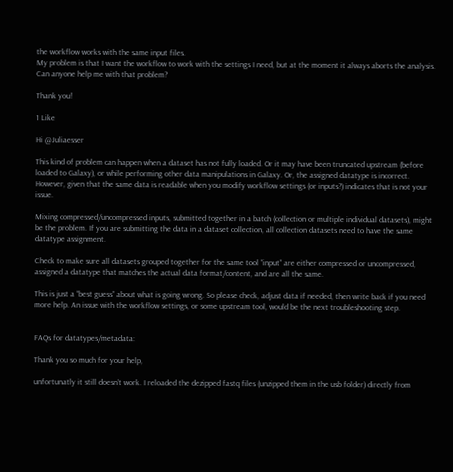the workflow works with the same input files.
My problem is that I want the workflow to work with the settings I need, but at the moment it always aborts the analysis.
Can anyone help me with that problem?

Thank you!

1 Like

Hi @Juliaesser

This kind of problem can happen when a dataset has not fully loaded. Or it may have been truncated upstream (before loaded to Galaxy), or while performing other data manipulations in Galaxy. Or, the assigned datatype is incorrect. However, given that the same data is readable when you modify workflow settings (or inputs?) indicates that is not your issue.

Mixing compressed/uncompressed inputs, submitted together in a batch (collection or multiple individual datasets), might be the problem. If you are submitting the data in a dataset collection, all collection datasets need to have the same datatype assignment.

Check to make sure all datasets grouped together for the same tool “input” are either compressed or uncompressed, assigned a datatype that matches the actual data format/content, and are all the same.

This is just a “best guess” about what is going wrong. So please check, adjust data if needed, then write back if you need more help. An issue with the workflow settings, or some upstream tool, would be the next troubleshooting step.


FAQs for datatypes/metadata:

Thank you so much for your help,

unfortunatly it still doesn’t work. I reloaded the dezipped fastq files (unzipped them in the usb folder) directly from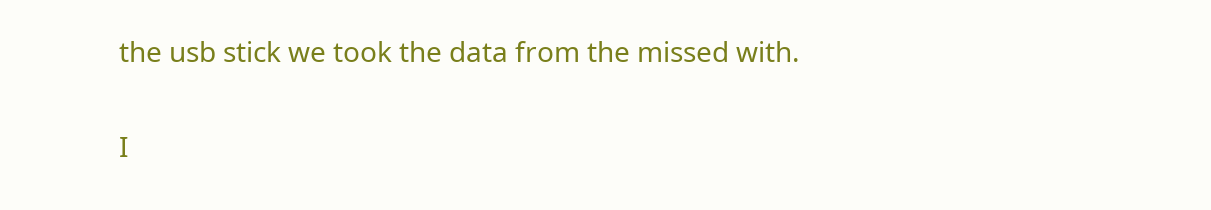the usb stick we took the data from the missed with.

I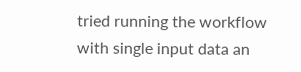tried running the workflow with single input data an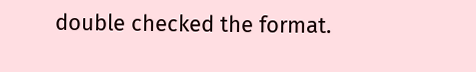double checked the format.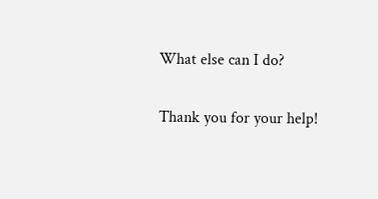What else can I do?

Thank you for your help!